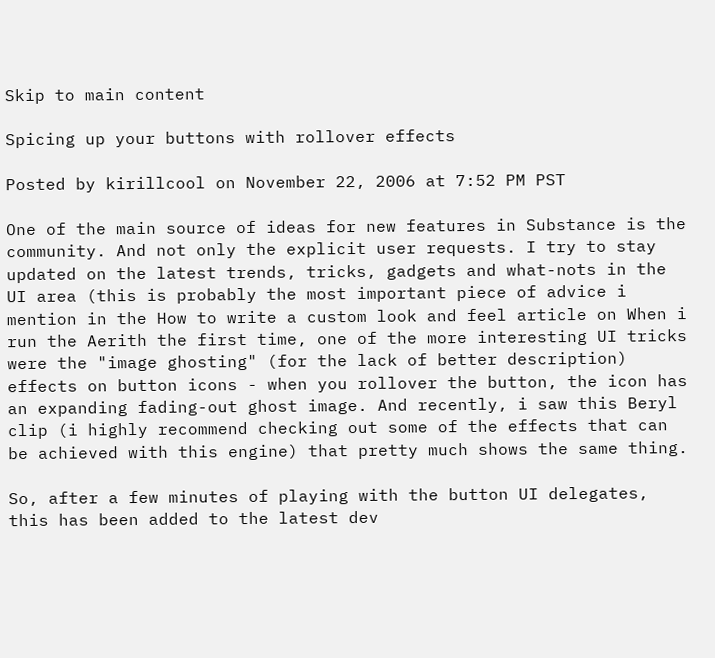Skip to main content

Spicing up your buttons with rollover effects

Posted by kirillcool on November 22, 2006 at 7:52 PM PST

One of the main source of ideas for new features in Substance is the community. And not only the explicit user requests. I try to stay updated on the latest trends, tricks, gadgets and what-nots in the UI area (this is probably the most important piece of advice i mention in the How to write a custom look and feel article on When i run the Aerith the first time, one of the more interesting UI tricks were the "image ghosting" (for the lack of better description) effects on button icons - when you rollover the button, the icon has an expanding fading-out ghost image. And recently, i saw this Beryl clip (i highly recommend checking out some of the effects that can be achieved with this engine) that pretty much shows the same thing.

So, after a few minutes of playing with the button UI delegates, this has been added to the latest dev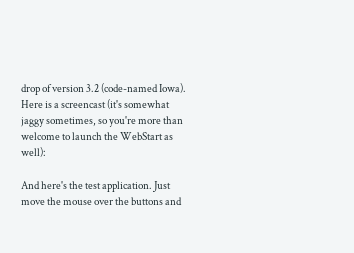drop of version 3.2 (code-named Iowa). Here is a screencast (it's somewhat jaggy sometimes, so you're more than welcome to launch the WebStart as well):

And here's the test application. Just move the mouse over the buttons and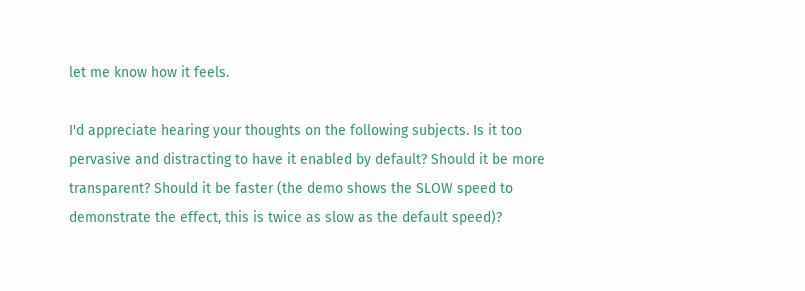let me know how it feels.

I'd appreciate hearing your thoughts on the following subjects. Is it too pervasive and distracting to have it enabled by default? Should it be more transparent? Should it be faster (the demo shows the SLOW speed to demonstrate the effect, this is twice as slow as the default speed)?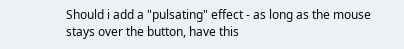Should i add a "pulsating" effect - as long as the mouse stays over the button, have this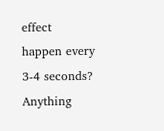effect happen every 3-4 seconds? Anything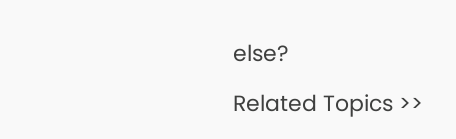else?

Related Topics >>